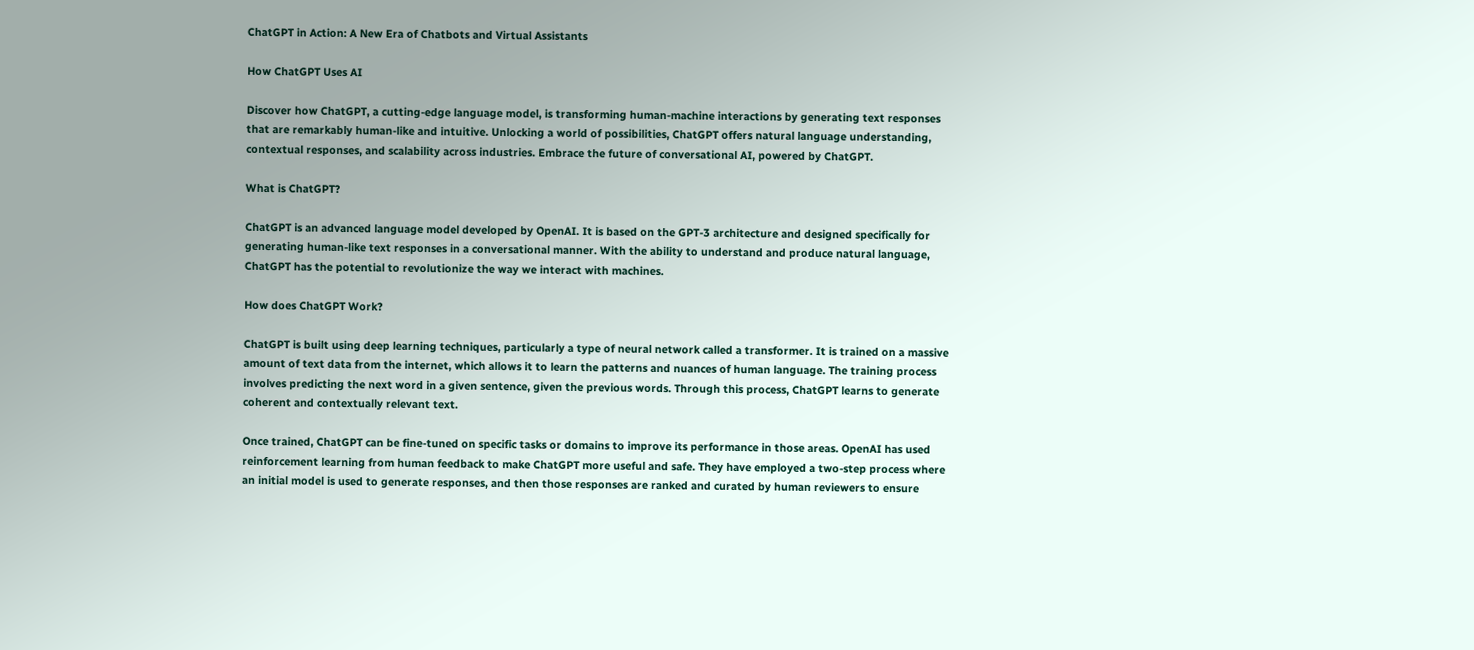ChatGPT in Action: A New Era of Chatbots and Virtual Assistants

How ChatGPT Uses AI

Discover how ChatGPT, a cutting-edge language model, is transforming human-machine interactions by generating text responses that are remarkably human-like and intuitive. Unlocking a world of possibilities, ChatGPT offers natural language understanding, contextual responses, and scalability across industries. Embrace the future of conversational AI, powered by ChatGPT.

What is ChatGPT?

ChatGPT is an advanced language model developed by OpenAI. It is based on the GPT-3 architecture and designed specifically for generating human-like text responses in a conversational manner. With the ability to understand and produce natural language, ChatGPT has the potential to revolutionize the way we interact with machines.

How does ChatGPT Work?

ChatGPT is built using deep learning techniques, particularly a type of neural network called a transformer. It is trained on a massive amount of text data from the internet, which allows it to learn the patterns and nuances of human language. The training process involves predicting the next word in a given sentence, given the previous words. Through this process, ChatGPT learns to generate coherent and contextually relevant text.

Once trained, ChatGPT can be fine-tuned on specific tasks or domains to improve its performance in those areas. OpenAI has used reinforcement learning from human feedback to make ChatGPT more useful and safe. They have employed a two-step process where an initial model is used to generate responses, and then those responses are ranked and curated by human reviewers to ensure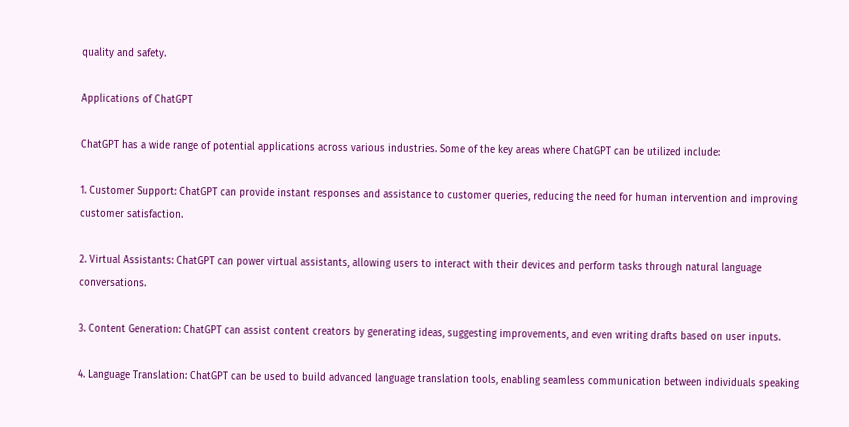quality and safety.

Applications of ChatGPT

ChatGPT has a wide range of potential applications across various industries. Some of the key areas where ChatGPT can be utilized include:

1. Customer Support: ChatGPT can provide instant responses and assistance to customer queries, reducing the need for human intervention and improving customer satisfaction.

2. Virtual Assistants: ChatGPT can power virtual assistants, allowing users to interact with their devices and perform tasks through natural language conversations.

3. Content Generation: ChatGPT can assist content creators by generating ideas, suggesting improvements, and even writing drafts based on user inputs.

4. Language Translation: ChatGPT can be used to build advanced language translation tools, enabling seamless communication between individuals speaking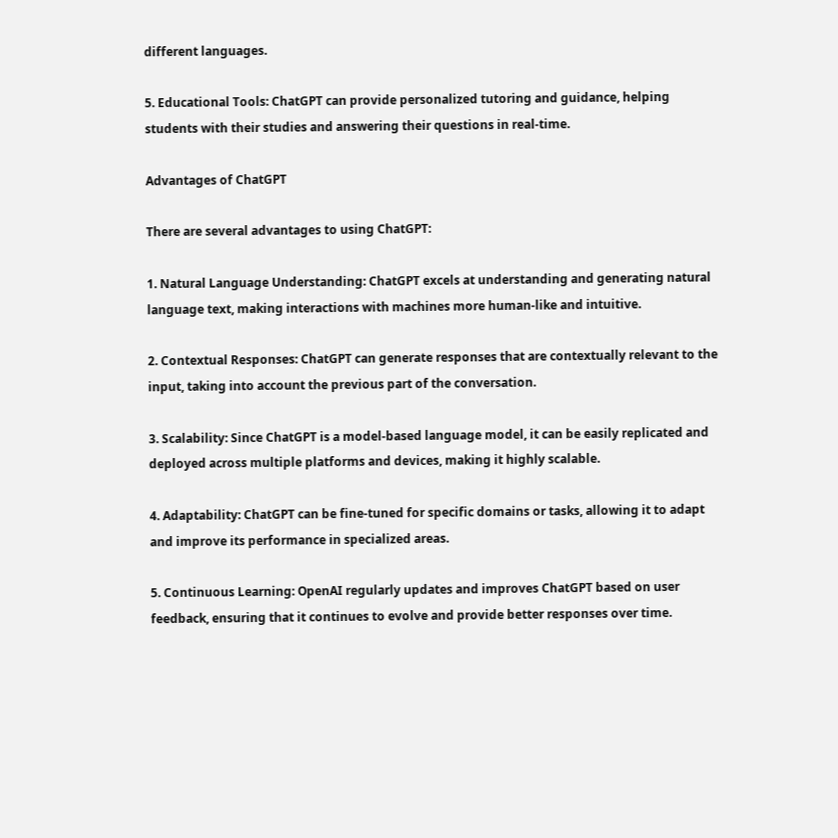different languages.

5. Educational Tools: ChatGPT can provide personalized tutoring and guidance, helping students with their studies and answering their questions in real-time.

Advantages of ChatGPT

There are several advantages to using ChatGPT:

1. Natural Language Understanding: ChatGPT excels at understanding and generating natural language text, making interactions with machines more human-like and intuitive.

2. Contextual Responses: ChatGPT can generate responses that are contextually relevant to the input, taking into account the previous part of the conversation.

3. Scalability: Since ChatGPT is a model-based language model, it can be easily replicated and deployed across multiple platforms and devices, making it highly scalable.

4. Adaptability: ChatGPT can be fine-tuned for specific domains or tasks, allowing it to adapt and improve its performance in specialized areas.

5. Continuous Learning: OpenAI regularly updates and improves ChatGPT based on user feedback, ensuring that it continues to evolve and provide better responses over time.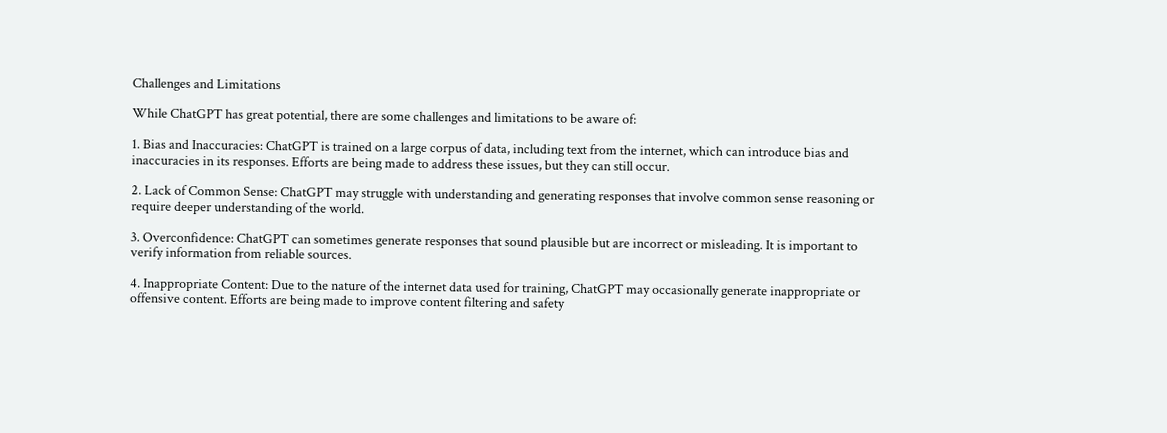Challenges and Limitations

While ChatGPT has great potential, there are some challenges and limitations to be aware of:

1. Bias and Inaccuracies: ChatGPT is trained on a large corpus of data, including text from the internet, which can introduce bias and inaccuracies in its responses. Efforts are being made to address these issues, but they can still occur.

2. Lack of Common Sense: ChatGPT may struggle with understanding and generating responses that involve common sense reasoning or require deeper understanding of the world.

3. Overconfidence: ChatGPT can sometimes generate responses that sound plausible but are incorrect or misleading. It is important to verify information from reliable sources.

4. Inappropriate Content: Due to the nature of the internet data used for training, ChatGPT may occasionally generate inappropriate or offensive content. Efforts are being made to improve content filtering and safety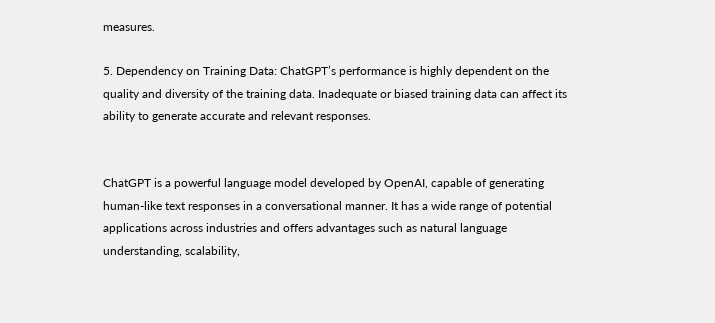measures.

5. Dependency on Training Data: ChatGPT’s performance is highly dependent on the quality and diversity of the training data. Inadequate or biased training data can affect its ability to generate accurate and relevant responses.


ChatGPT is a powerful language model developed by OpenAI, capable of generating human-like text responses in a conversational manner. It has a wide range of potential applications across industries and offers advantages such as natural language understanding, scalability,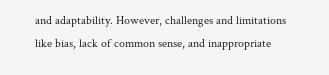and adaptability. However, challenges and limitations like bias, lack of common sense, and inappropriate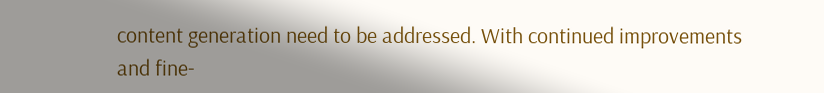content generation need to be addressed. With continued improvements and fine-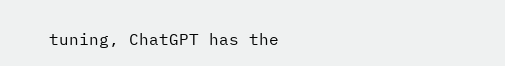tuning, ChatGPT has the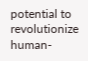potential to revolutionize human-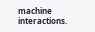machine interactions.